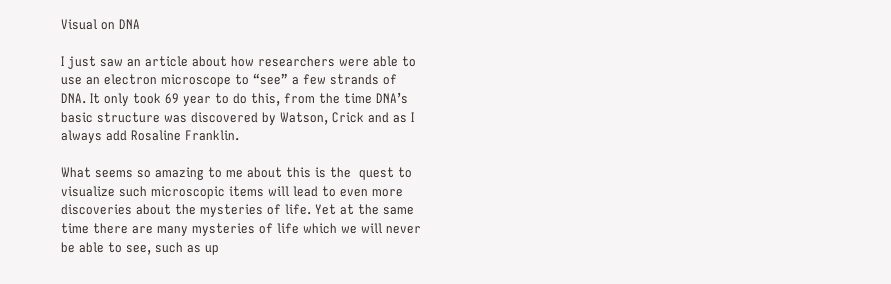Visual on DNA

I just saw an article about how researchers were able to use an electron microscope to “see” a few strands of DNA. It only took 69 year to do this, from the time DNA’s basic structure was discovered by Watson, Crick and as I always add Rosaline Franklin.

What seems so amazing to me about this is the  quest to visualize such microscopic items will lead to even more discoveries about the mysteries of life. Yet at the same time there are many mysteries of life which we will never be able to see, such as up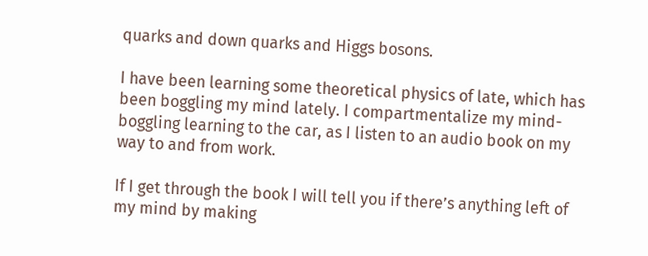quarks and down quarks and Higgs bosons.

I have been learning some theoretical physics of late, which has been boggling my mind lately. I compartmentalize my mind-boggling learning to the car, as I listen to an audio book on my way to and from work.

If I get through the book I will tell you if there’s anything left of my mind by making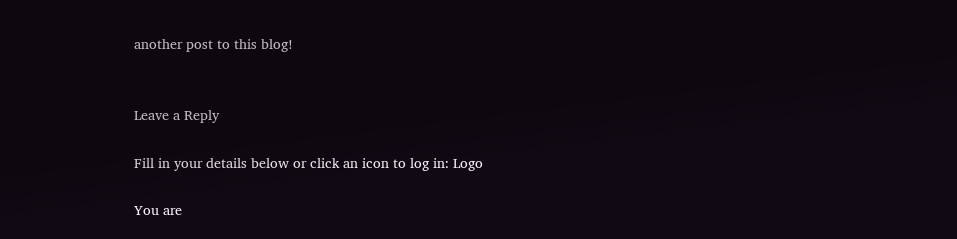another post to this blog!


Leave a Reply

Fill in your details below or click an icon to log in: Logo

You are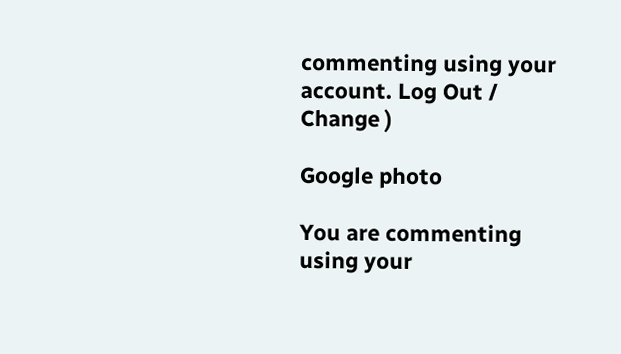commenting using your account. Log Out /  Change )

Google photo

You are commenting using your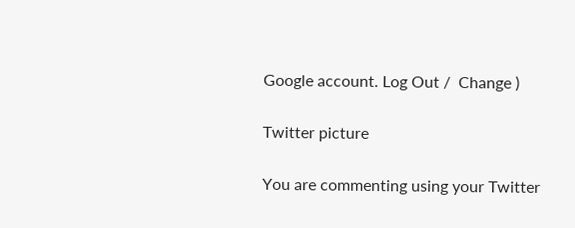Google account. Log Out /  Change )

Twitter picture

You are commenting using your Twitter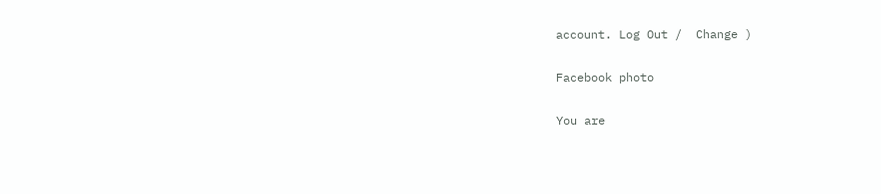account. Log Out /  Change )

Facebook photo

You are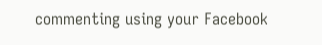commenting using your Facebook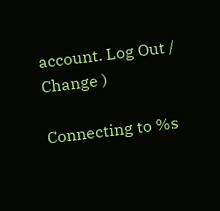account. Log Out /  Change )

Connecting to %s